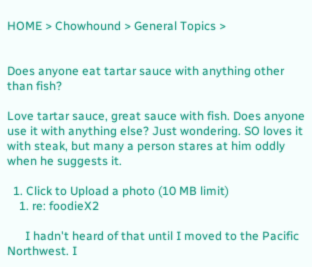HOME > Chowhound > General Topics >


Does anyone eat tartar sauce with anything other than fish?

Love tartar sauce, great sauce with fish. Does anyone use it with anything else? Just wondering. SO loves it with steak, but many a person stares at him oddly when he suggests it.

  1. Click to Upload a photo (10 MB limit)
    1. re: foodieX2

      I hadn't heard of that until I moved to the Pacific Northwest. I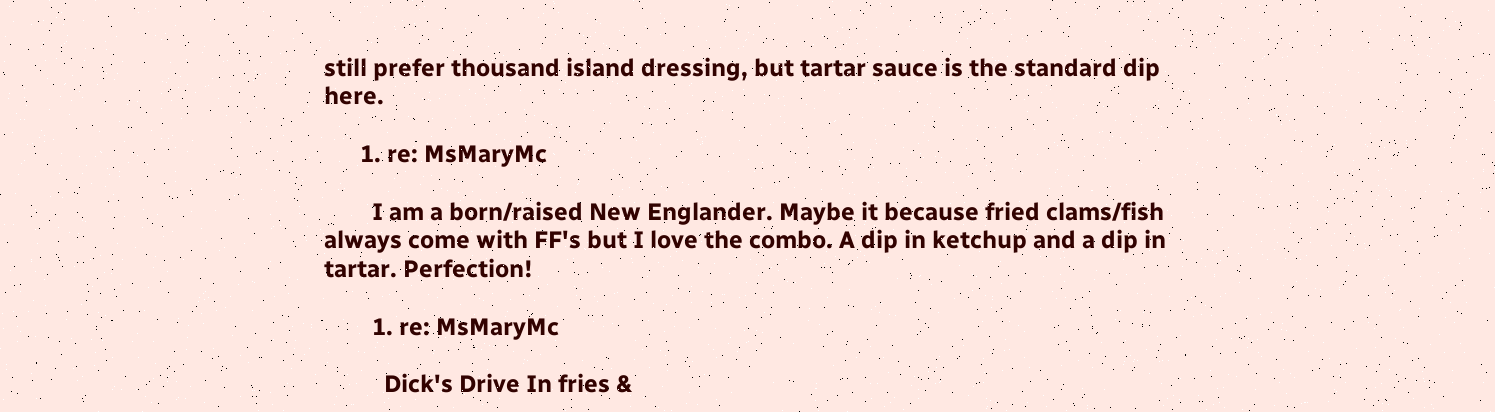still prefer thousand island dressing, but tartar sauce is the standard dip here.

      1. re: MsMaryMc

        I am a born/raised New Englander. Maybe it because fried clams/fish always come with FF's but I love the combo. A dip in ketchup and a dip in tartar. Perfection!

        1. re: MsMaryMc

          Dick's Drive In fries &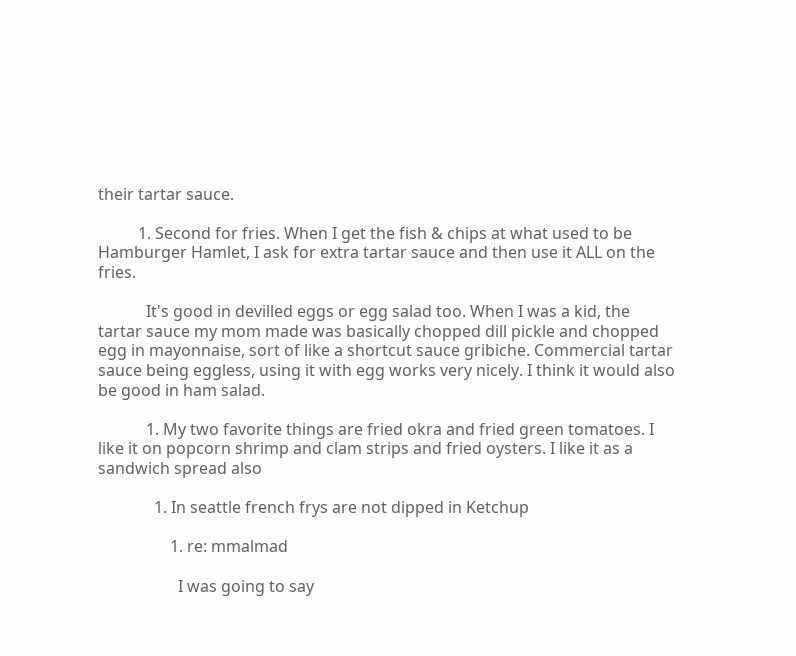their tartar sauce.

          1. Second for fries. When I get the fish & chips at what used to be Hamburger Hamlet, I ask for extra tartar sauce and then use it ALL on the fries.

            It's good in devilled eggs or egg salad too. When I was a kid, the tartar sauce my mom made was basically chopped dill pickle and chopped egg in mayonnaise, sort of like a shortcut sauce gribiche. Commercial tartar sauce being eggless, using it with egg works very nicely. I think it would also be good in ham salad.

            1. My two favorite things are fried okra and fried green tomatoes. I like it on popcorn shrimp and clam strips and fried oysters. I like it as a sandwich spread also

              1. In seattle french frys are not dipped in Ketchup

                  1. re: mmalmad

                    I was going to say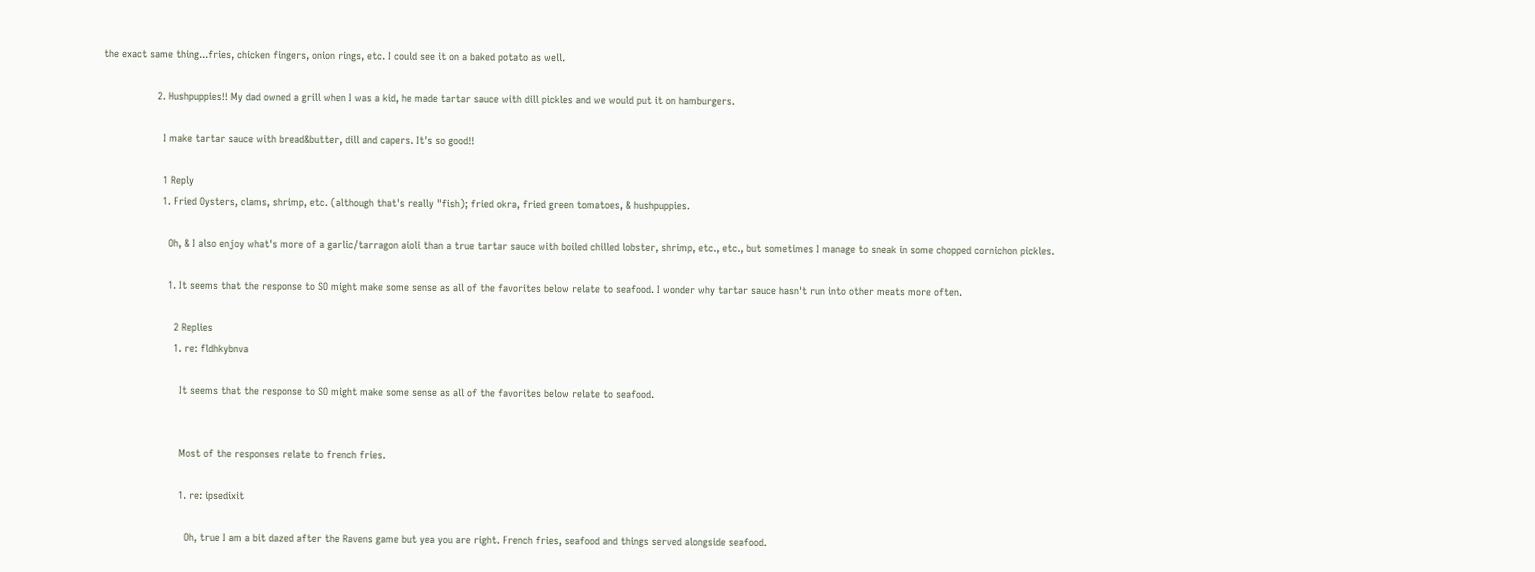the exact same thing...fries, chicken fingers, onion rings, etc. I could see it on a baked potato as well.

                  2. Hushpuppies!! My dad owned a grill when I was a kid, he made tartar sauce with dill pickles and we would put it on hamburgers.

                    I make tartar sauce with bread&butter, dill and capers. It's so good!!

                    1 Reply
                    1. Fried Oysters, clams, shrimp, etc. (although that's really "fish); fried okra, fried green tomatoes, & hushpuppies.

                      Oh, & I also enjoy what's more of a garlic/tarragon aioli than a true tartar sauce with boiled chilled lobster, shrimp, etc., etc., but sometimes I manage to sneak in some chopped cornichon pickles.

                      1. It seems that the response to SO might make some sense as all of the favorites below relate to seafood. I wonder why tartar sauce hasn't run into other meats more often.

                        2 Replies
                        1. re: fldhkybnva

                          It seems that the response to SO might make some sense as all of the favorites below relate to seafood.


                          Most of the responses relate to french fries.

                          1. re: ipsedixit

                            Oh, true I am a bit dazed after the Ravens game but yea you are right. French fries, seafood and things served alongside seafood.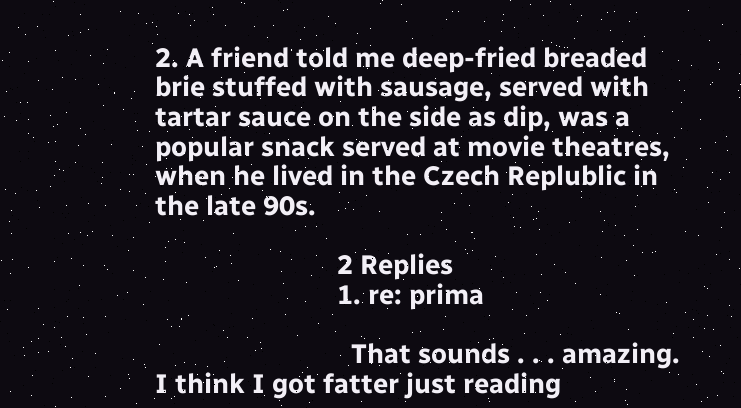2. A friend told me deep-fried breaded brie stuffed with sausage, served with tartar sauce on the side as dip, was a popular snack served at movie theatres, when he lived in the Czech Replublic in the late 90s.

                          2 Replies
                          1. re: prima

                            That sounds . . . amazing. I think I got fatter just reading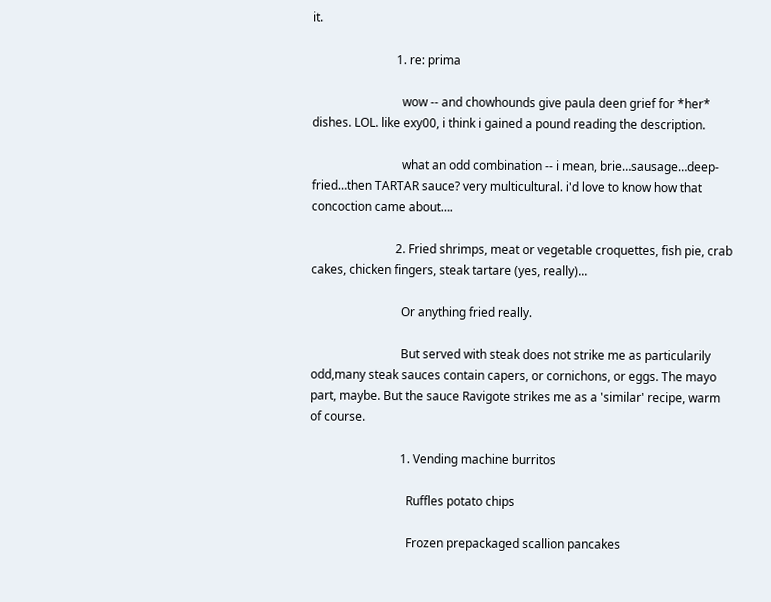it.

                            1. re: prima

                              wow -- and chowhounds give paula deen grief for *her* dishes. LOL. like exy00, i think i gained a pound reading the description.

                              what an odd combination -- i mean, brie…sausage…deep-fried…then TARTAR sauce? very multicultural. i'd love to know how that concoction came about….

                            2. Fried shrimps, meat or vegetable croquettes, fish pie, crab cakes, chicken fingers, steak tartare (yes, really)...

                              Or anything fried really.

                              But served with steak does not strike me as particularily odd,many steak sauces contain capers, or cornichons, or eggs. The mayo part, maybe. But the sauce Ravigote strikes me as a 'similar' recipe, warm of course.

                              1. Vending machine burritos

                                Ruffles potato chips

                                Frozen prepackaged scallion pancakes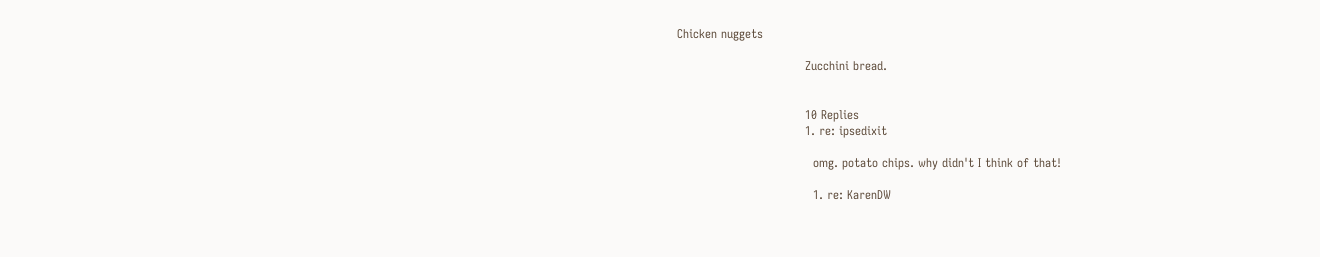Chicken nuggets

                                Zucchini bread.


                                10 Replies
                                1. re: ipsedixit

                                  omg. potato chips. why didn't I think of that!

                                  1. re: KarenDW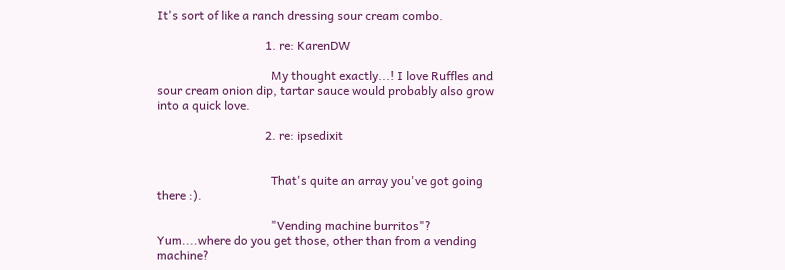It's sort of like a ranch dressing sour cream combo.

                                    1. re: KarenDW

                                      My thought exactly...! I love Ruffles and sour cream onion dip, tartar sauce would probably also grow into a quick love.

                                    2. re: ipsedixit


                                      That's quite an array you've got going there :).

                                      "Vending machine burritos"? Yum....where do you get those, other than from a vending machine?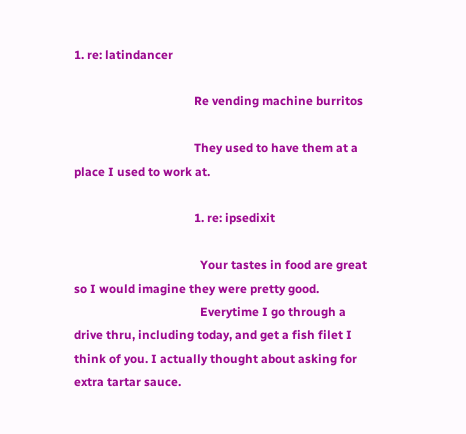1. re: latindancer

                                        Re vending machine burritos

                                        They used to have them at a place I used to work at.

                                        1. re: ipsedixit

                                          Your tastes in food are great so I would imagine they were pretty good.
                                          Everytime I go through a drive thru, including today, and get a fish filet I think of you. I actually thought about asking for extra tartar sauce.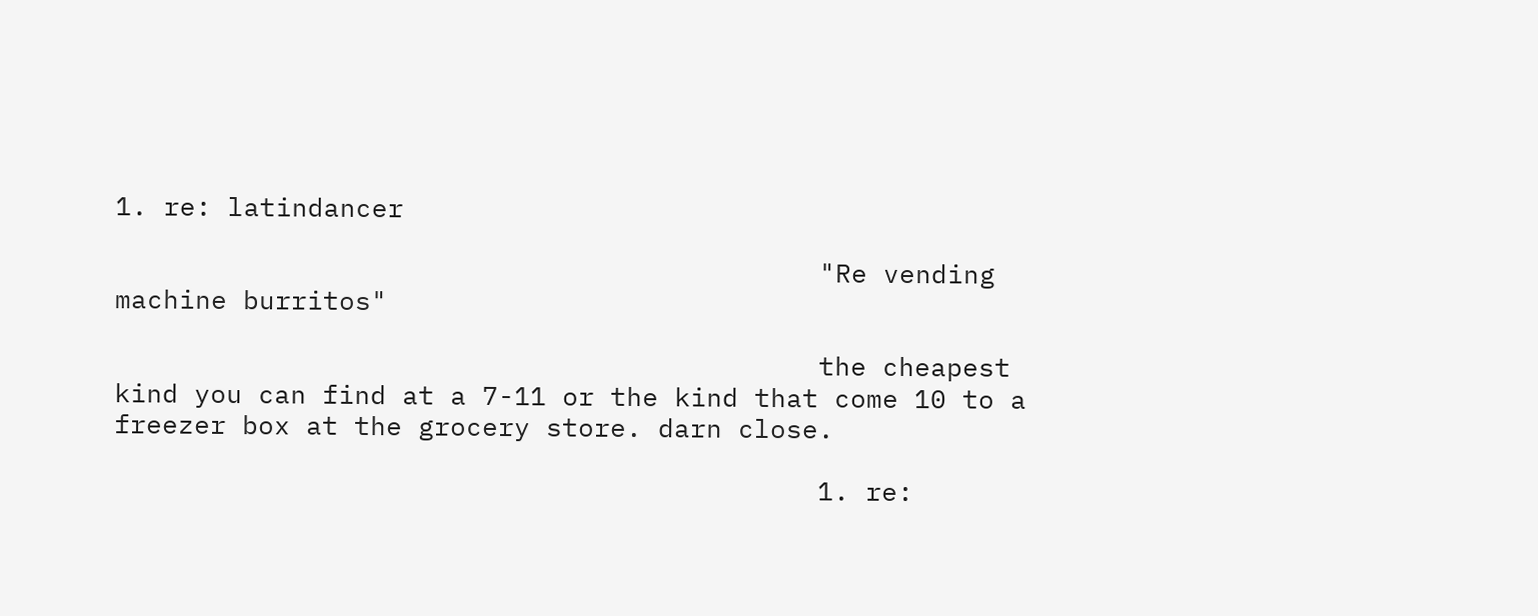1. re: latindancer

                                            "Re vending machine burritos"

                                            the cheapest kind you can find at a 7-11 or the kind that come 10 to a freezer box at the grocery store. darn close.

                                            1. re: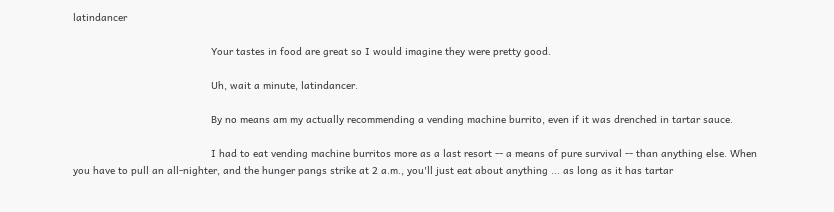latindancer

                                              Your tastes in food are great so I would imagine they were pretty good.

                                              Uh, wait a minute, latindancer.

                                              By no means am my actually recommending a vending machine burrito, even if it was drenched in tartar sauce.

                                              I had to eat vending machine burritos more as a last resort -- a means of pure survival -- than anything else. When you have to pull an all-nighter, and the hunger pangs strike at 2 a.m., you'll just eat about anything ... as long as it has tartar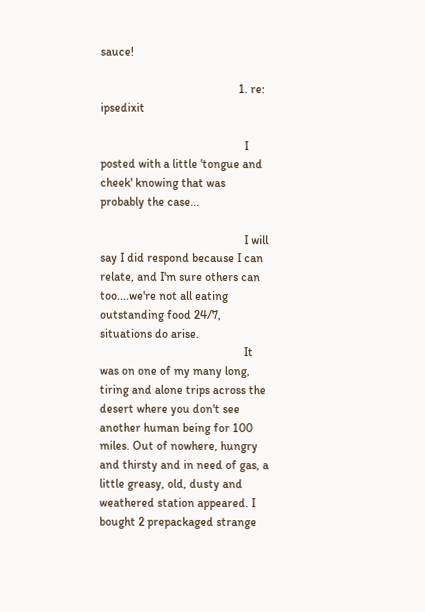sauce!

                                              1. re: ipsedixit

                                                I posted with a little 'tongue and cheek' knowing that was probably the case...

                                                I will say I did respond because I can relate, and I'm sure others can too....we're not all eating outstanding food 24/7, situations do arise.
                                                It was on one of my many long, tiring and alone trips across the desert where you don't see another human being for 100 miles. Out of nowhere, hungry and thirsty and in need of gas, a little greasy, old, dusty and weathered station appeared. I bought 2 prepackaged strange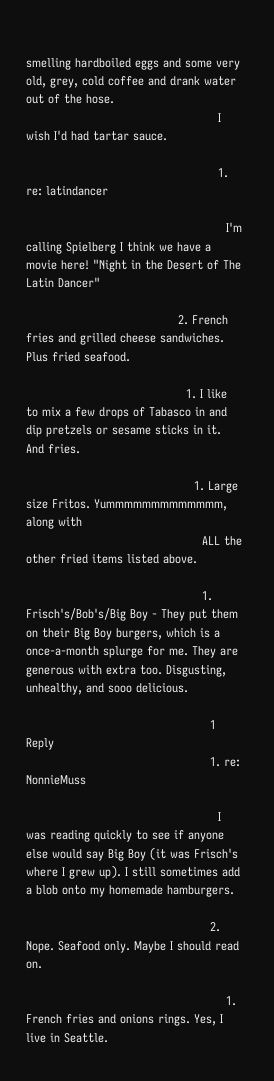smelling hardboiled eggs and some very old, grey, cold coffee and drank water out of the hose.
                                                I wish I'd had tartar sauce.

                                                1. re: latindancer

                                                  I'm calling Spielberg I think we have a movie here! "Night in the Desert of The Latin Dancer"

                                      2. French fries and grilled cheese sandwiches. Plus fried seafood.

                                        1. I like to mix a few drops of Tabasco in and dip pretzels or sesame sticks in it. And fries.

                                          1. Large size Fritos. Yummmmmmmmmmmmm, along with
                                            ALL the other fried items listed above.

                                            1. Frisch's/Bob's/Big Boy - They put them on their Big Boy burgers, which is a once-a-month splurge for me. They are generous with extra too. Disgusting, unhealthy, and sooo delicious.

                                              1 Reply
                                              1. re: NonnieMuss

                                                I was reading quickly to see if anyone else would say Big Boy (it was Frisch's where I grew up). I still sometimes add a blob onto my homemade hamburgers.

                                              2. Nope. Seafood only. Maybe I should read on.

                                                  1. French fries and onions rings. Yes, I live in Seattle.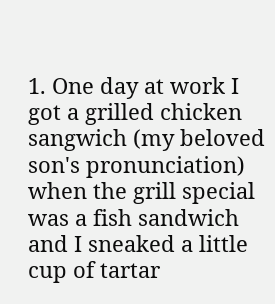1. One day at work I got a grilled chicken sangwich (my beloved son's pronunciation) when the grill special was a fish sandwich and I sneaked a little cup of tartar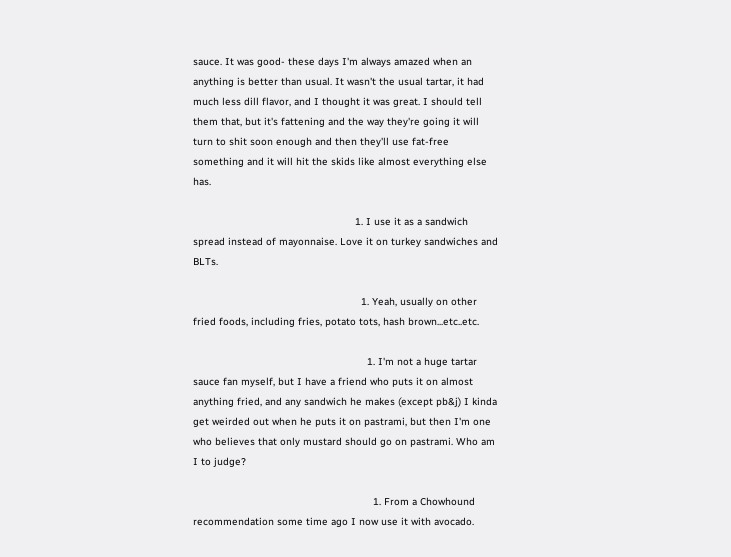sauce. It was good- these days I'm always amazed when an anything is better than usual. It wasn't the usual tartar, it had much less dill flavor, and I thought it was great. I should tell them that, but it's fattening and the way they're going it will turn to shit soon enough and then they'll use fat-free something and it will hit the skids like almost everything else has.

                                                      1. I use it as a sandwich spread instead of mayonnaise. Love it on turkey sandwiches and BLTs.

                                                        1. Yeah, usually on other fried foods, including fries, potato tots, hash brown...etc..etc.

                                                          1. I'm not a huge tartar sauce fan myself, but I have a friend who puts it on almost anything fried, and any sandwich he makes (except pb&j) I kinda get weirded out when he puts it on pastrami, but then I'm one who believes that only mustard should go on pastrami. Who am I to judge?

                                                            1. From a Chowhound recommendation some time ago I now use it with avocado.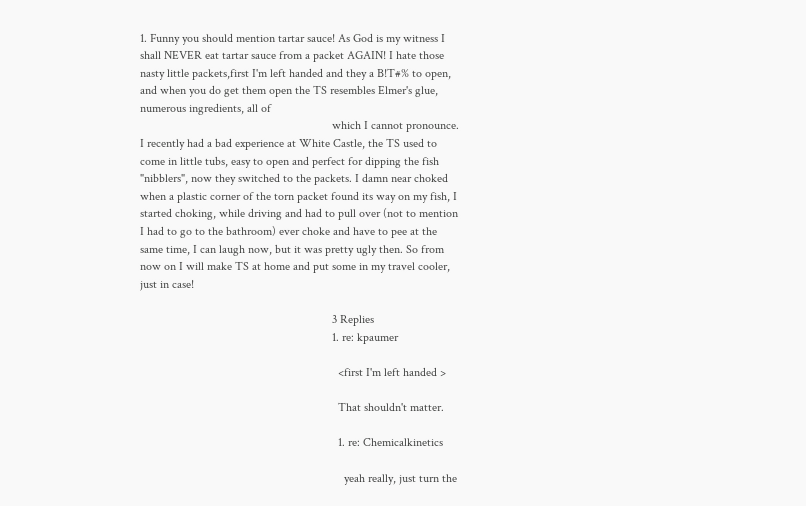1. Funny you should mention tartar sauce! As God is my witness I shall NEVER eat tartar sauce from a packet AGAIN! I hate those nasty little packets,first I'm left handed and they a B!T#% to open, and when you do get them open the TS resembles Elmer's glue, numerous ingredients, all of
                                                                which I cannot pronounce. I recently had a bad experience at White Castle, the TS used to come in little tubs, easy to open and perfect for dipping the fish "nibblers", now they switched to the packets. I damn near choked when a plastic corner of the torn packet found its way on my fish, I started choking, while driving and had to pull over (not to mention I had to go to the bathroom) ever choke and have to pee at the same time, I can laugh now, but it was pretty ugly then. So from now on I will make TS at home and put some in my travel cooler, just in case!

                                                                3 Replies
                                                                1. re: kpaumer

                                                                  <first I'm left handed >

                                                                  That shouldn't matter.

                                                                  1. re: Chemicalkinetics

                                                                    yeah really, just turn the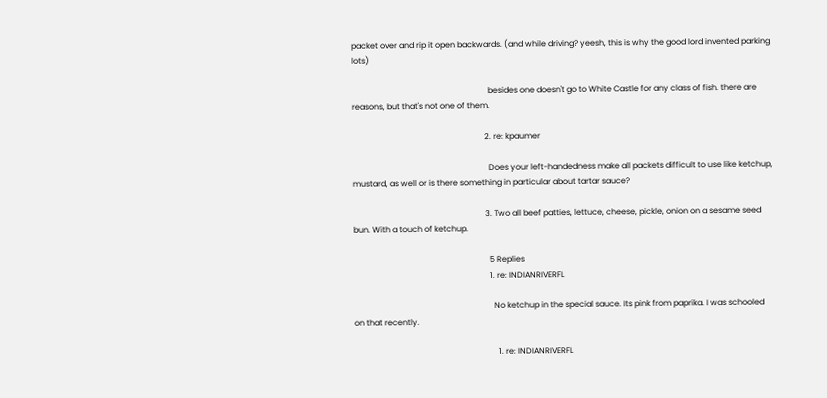packet over and rip it open backwards. (and while driving? yeesh, this is why the good lord invented parking lots)

                                                                    besides one doesn't go to White Castle for any class of fish. there are reasons, but that's not one of them.

                                                                  2. re: kpaumer

                                                                    Does your left-handedness make all packets difficult to use like ketchup, mustard, as well or is there something in particular about tartar sauce?

                                                                  3. Two all beef patties, lettuce, cheese, pickle, onion on a sesame seed bun. With a touch of ketchup.

                                                                    5 Replies
                                                                    1. re: INDIANRIVERFL

                                                                      No ketchup in the special sauce. Its pink from paprika. I was schooled on that recently.

                                                                        1. re: INDIANRIVERFL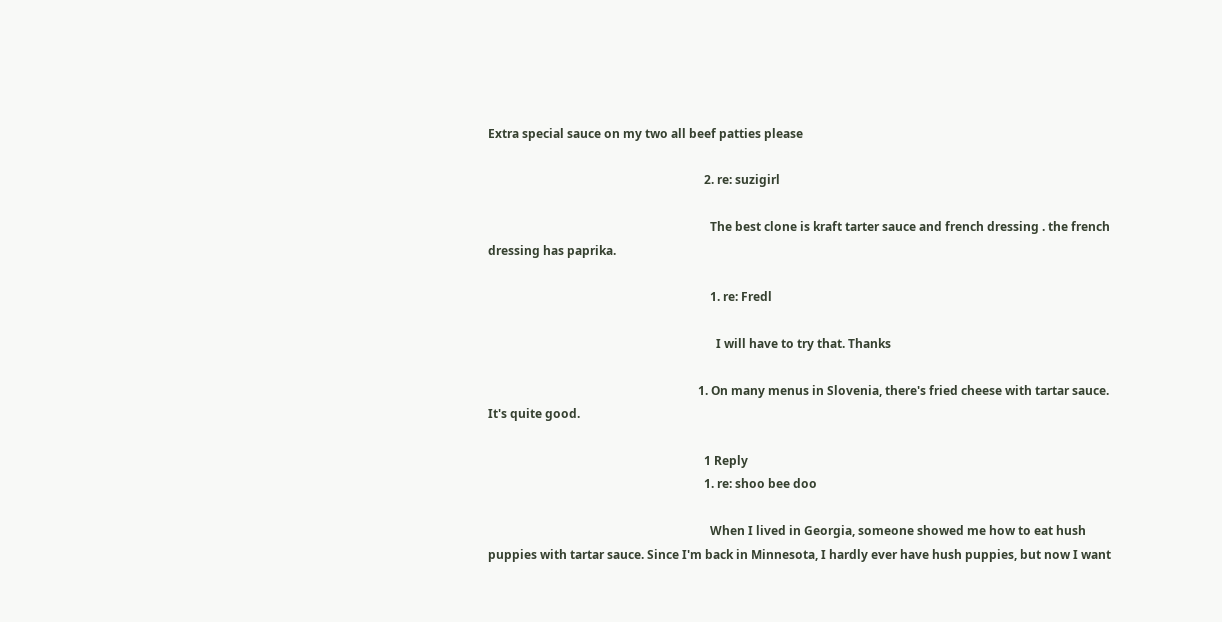Extra special sauce on my two all beef patties please

                                                                        2. re: suzigirl

                                                                          The best clone is kraft tarter sauce and french dressing . the french dressing has paprika.

                                                                          1. re: Fredl

                                                                            I will have to try that. Thanks

                                                                      1. On many menus in Slovenia, there's fried cheese with tartar sauce. It's quite good.

                                                                        1 Reply
                                                                        1. re: shoo bee doo

                                                                          When I lived in Georgia, someone showed me how to eat hush puppies with tartar sauce. Since I'm back in Minnesota, I hardly ever have hush puppies, but now I want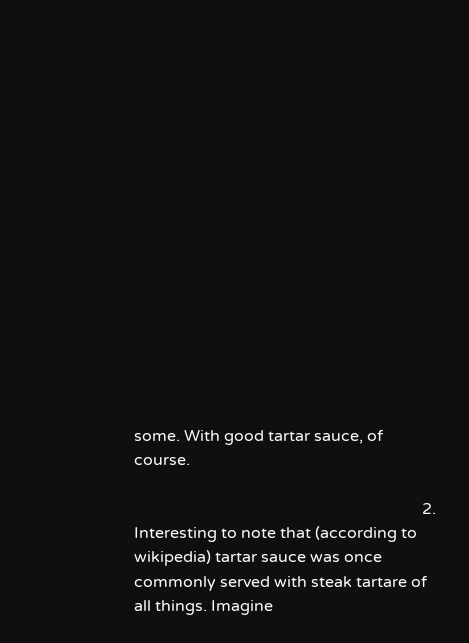some. With good tartar sauce, of course.

                                                                        2. Interesting to note that (according to wikipedia) tartar sauce was once commonly served with steak tartare of all things. Imagine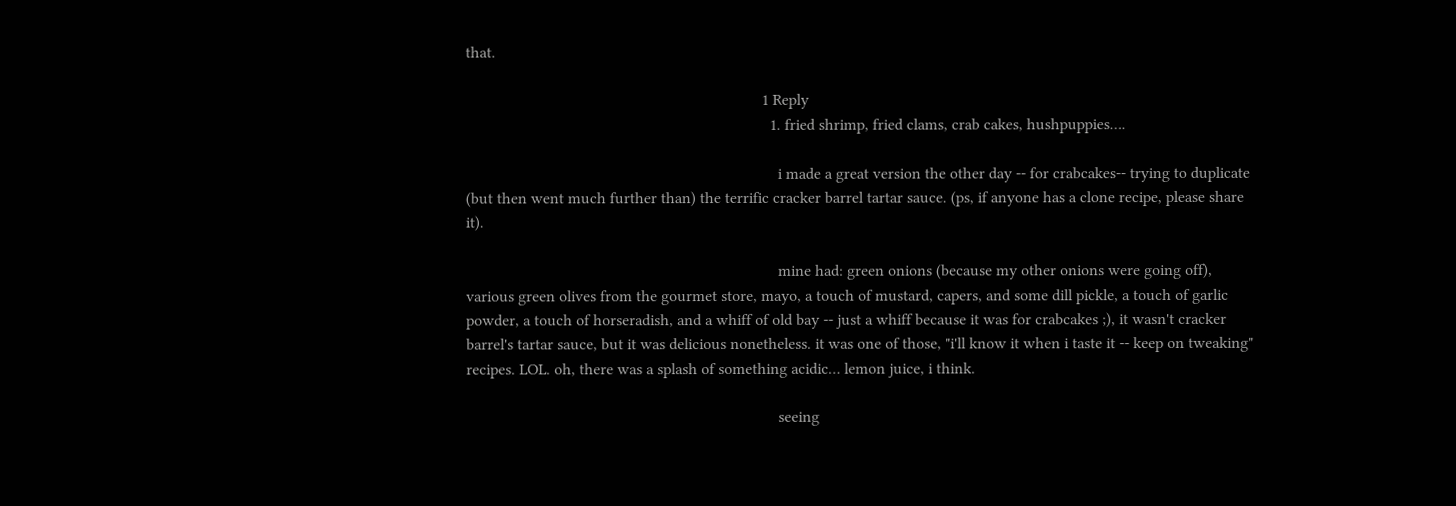that.

                                                                          1 Reply
                                                                            1. fried shrimp, fried clams, crab cakes, hushpuppies….

                                                                              i made a great version the other day -- for crabcakes-- trying to duplicate (but then went much further than) the terrific cracker barrel tartar sauce. (ps, if anyone has a clone recipe, please share it).

                                                                              mine had: green onions (because my other onions were going off), various green olives from the gourmet store, mayo, a touch of mustard, capers, and some dill pickle, a touch of garlic powder, a touch of horseradish, and a whiff of old bay -- just a whiff because it was for crabcakes ;), it wasn't cracker barrel's tartar sauce, but it was delicious nonetheless. it was one of those, "i'll know it when i taste it -- keep on tweaking" recipes. LOL. oh, there was a splash of something acidic… lemon juice, i think.

                                                                              seeing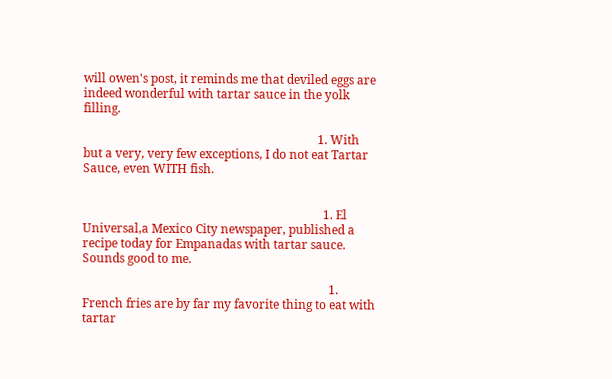will owen's post, it reminds me that deviled eggs are indeed wonderful with tartar sauce in the yolk filling.

                                                                              1. With but a very, very few exceptions, I do not eat Tartar Sauce, even WITH fish.


                                                                                1. El Universal,a Mexico City newspaper, published a recipe today for Empanadas with tartar sauce. Sounds good to me.

                                                                                  1. French fries are by far my favorite thing to eat with tartar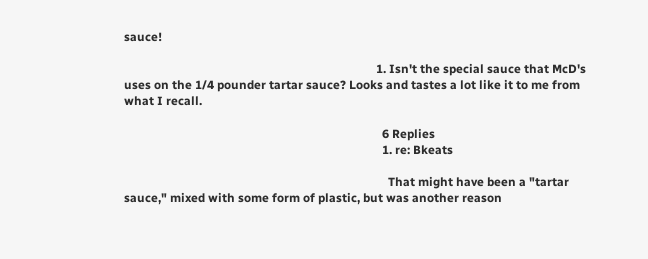sauce!

                                                                                    1. Isn't the special sauce that McD's uses on the 1/4 pounder tartar sauce? Looks and tastes a lot like it to me from what I recall.

                                                                                      6 Replies
                                                                                      1. re: Bkeats

                                                                                        That might have been a "tartar sauce," mixed with some form of plastic, but was another reason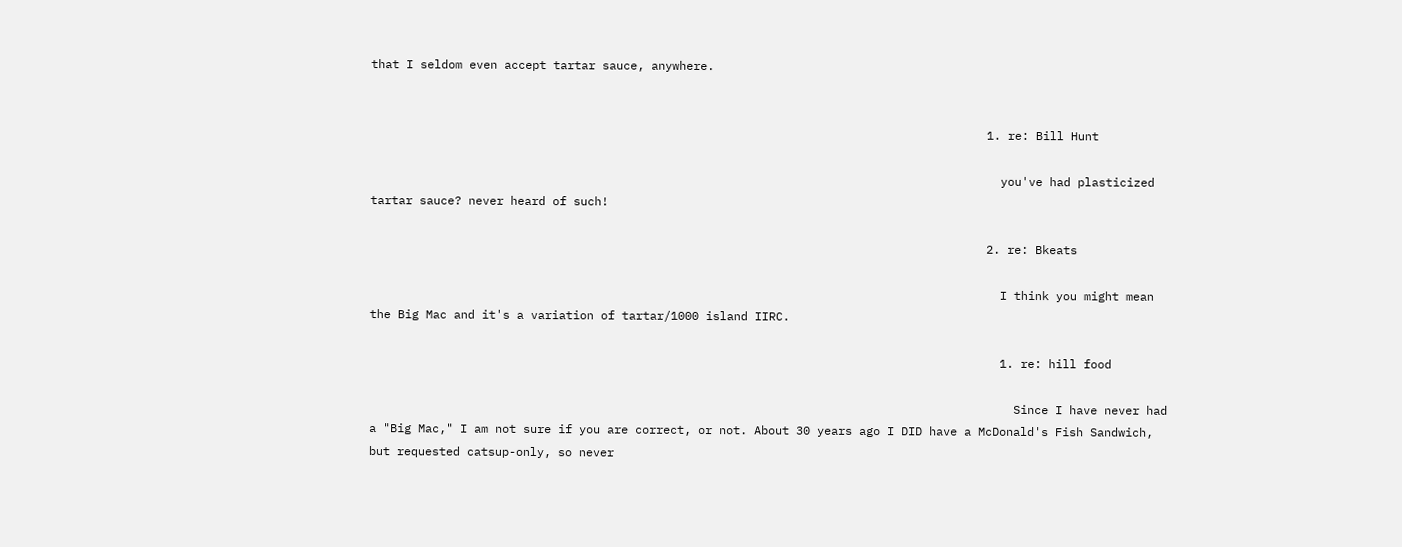that I seldom even accept tartar sauce, anywhere.


                                                                                        1. re: Bill Hunt

                                                                                          you've had plasticized tartar sauce? never heard of such!

                                                                                        2. re: Bkeats

                                                                                          I think you might mean the Big Mac and it's a variation of tartar/1000 island IIRC.

                                                                                          1. re: hill food

                                                                                            Since I have never had a "Big Mac," I am not sure if you are correct, or not. About 30 years ago I DID have a McDonald's Fish Sandwich, but requested catsup-only, so never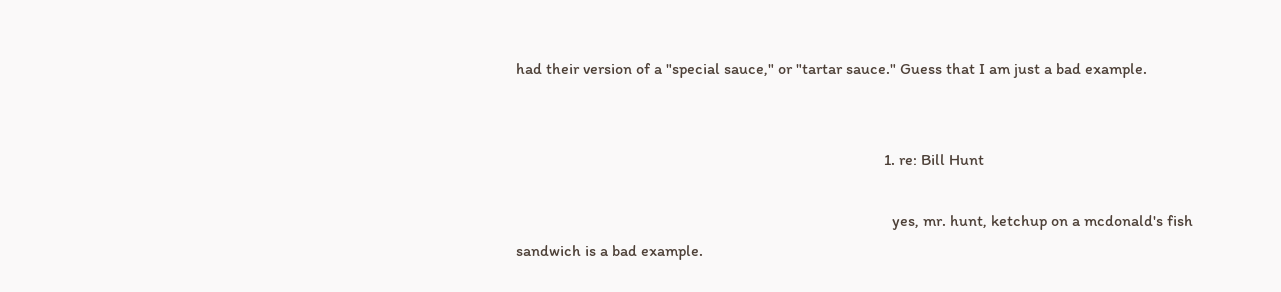had their version of a "special sauce," or "tartar sauce." Guess that I am just a bad example.


                                                                                            1. re: Bill Hunt

                                                                                              yes, mr. hunt, ketchup on a mcdonald's fish sandwich is a bad example.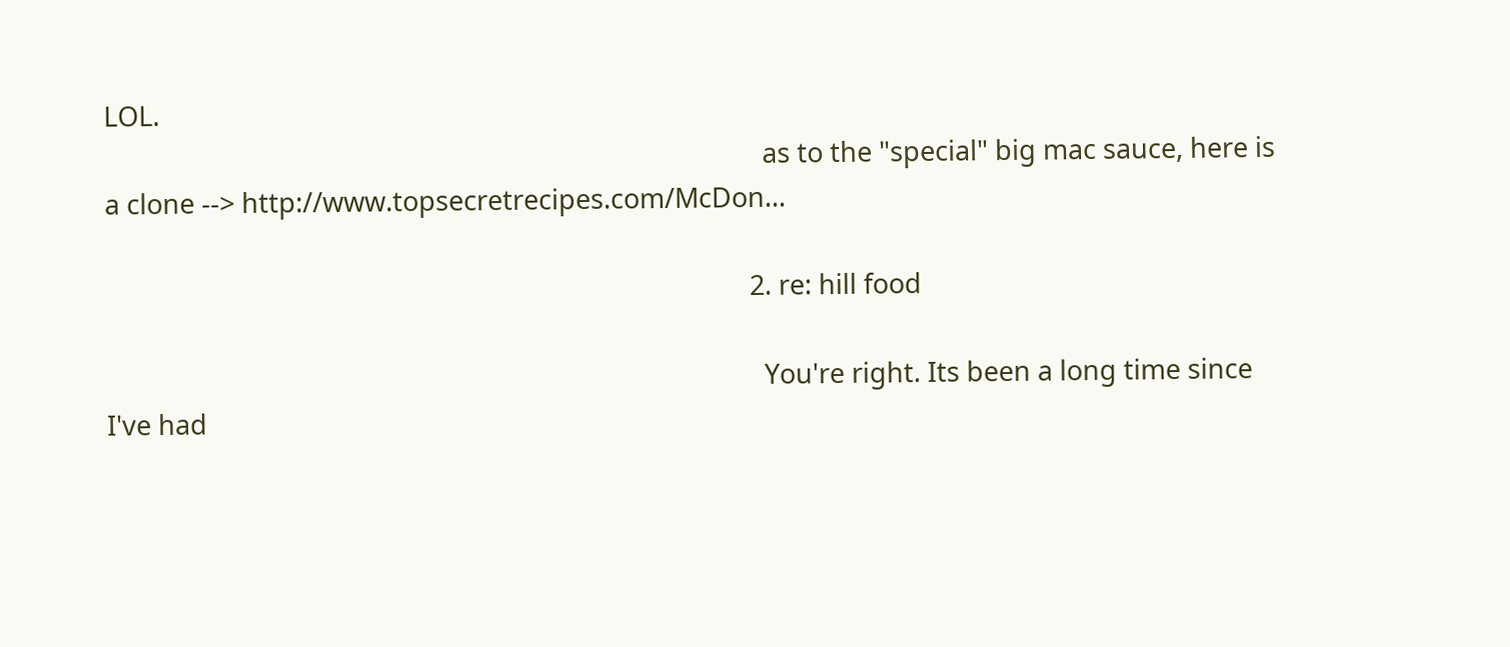LOL.
                                                                                              as to the "special" big mac sauce, here is a clone --> http://www.topsecretrecipes.com/McDon...

                                                                                            2. re: hill food

                                                                                              You're right. Its been a long time since I've had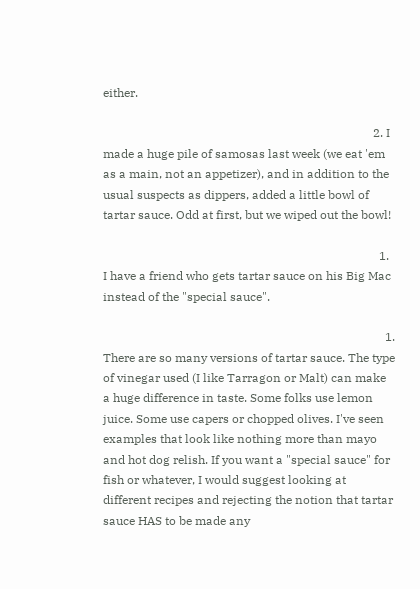either.

                                                                                          2. I made a huge pile of samosas last week (we eat 'em as a main, not an appetizer), and in addition to the usual suspects as dippers, added a little bowl of tartar sauce. Odd at first, but we wiped out the bowl!

                                                                                            1. I have a friend who gets tartar sauce on his Big Mac instead of the "special sauce".

                                                                                              1. There are so many versions of tartar sauce. The type of vinegar used (I like Tarragon or Malt) can make a huge difference in taste. Some folks use lemon juice. Some use capers or chopped olives. I've seen examples that look like nothing more than mayo and hot dog relish. If you want a "special sauce" for fish or whatever, I would suggest looking at different recipes and rejecting the notion that tartar sauce HAS to be made any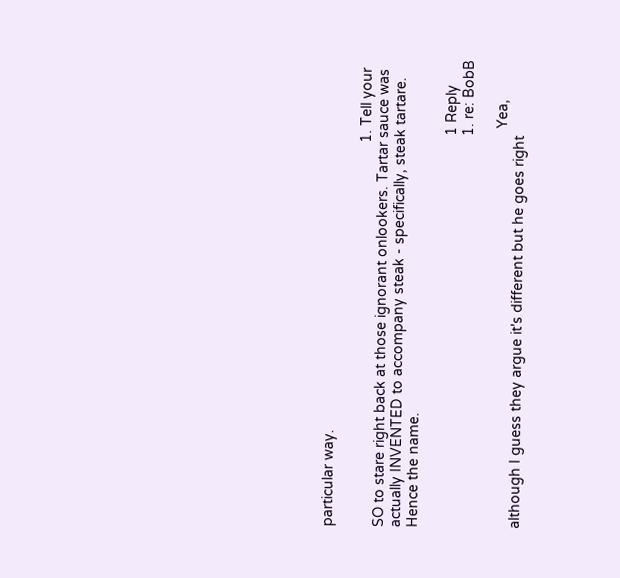particular way.

                                                                                                1. Tell your SO to stare right back at those ignorant onlookers. Tartar sauce was actually INVENTED to accompany steak - specifically, steak tartare. Hence the name.

                                                                                                  1 Reply
                                                                                                  1. re: BobB

                                                                                                    Yea, although I guess they argue it's different but he goes right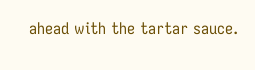ahead with the tartar sauce.